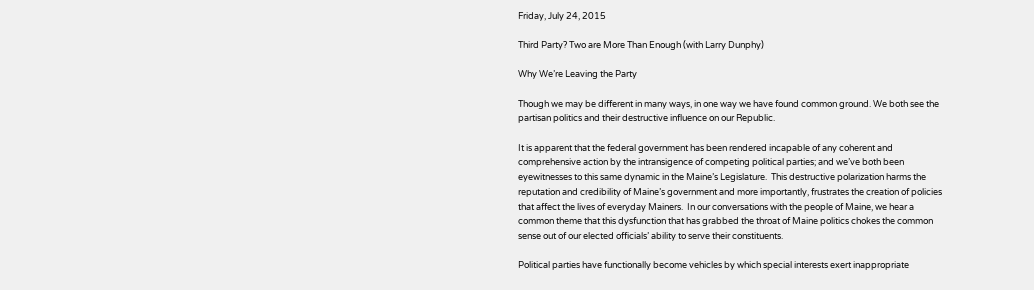Friday, July 24, 2015

Third Party? Two are More Than Enough (with Larry Dunphy)

Why We’re Leaving the Party

Though we may be different in many ways, in one way we have found common ground. We both see the partisan politics and their destructive influence on our Republic.

It is apparent that the federal government has been rendered incapable of any coherent and comprehensive action by the intransigence of competing political parties; and we’ve both been eyewitnesses to this same dynamic in the Maine’s Legislature.  This destructive polarization harms the reputation and credibility of Maine’s government and more importantly, frustrates the creation of policies that affect the lives of everyday Mainers.  In our conversations with the people of Maine, we hear a common theme that this dysfunction that has grabbed the throat of Maine politics chokes the common sense out of our elected officials’ ability to serve their constituents.

Political parties have functionally become vehicles by which special interests exert inappropriate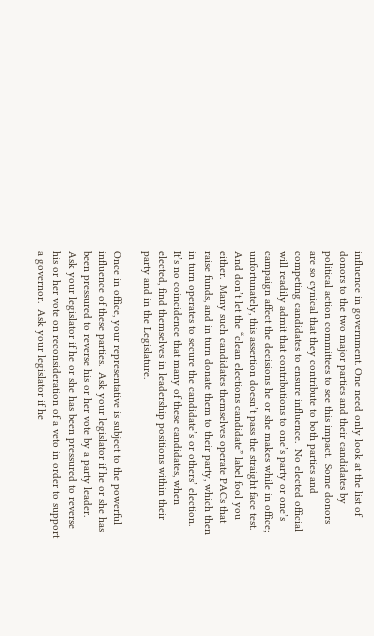influence in government. One need only look at the list of donors to the two major parties and their candidates by political action committees to see this impact.  Some donors are so cynical that they contribute to both parties and competing candidates to ensure influence.  No elected official will readily admit that contributions to one’s party or one’s campaign affect the decisions he or she makes while in office; unfortunately, this assertion doesn’t pass the straight face test.  And don’t let the “clean elections candidate” label fool you either.  Many such candidates themselves operate PACs that raise funds, and in turn donate them to their party, which then in turn operates to secure the candidate’s or others’ election.  It’s no coincidence that many of these candidates, when elected, find themselves in leadership positions within their party and in the Legislature.

Once in office, your representative is subject to the powerful influence of these parties.  Ask your legislator if he or she has been pressured to reverse his or her vote by a party leader.  Ask your legislator if he or she has been pressured to reverse his or her vote on reconsideration of a veto in order to support a governor.  Ask your legislator if he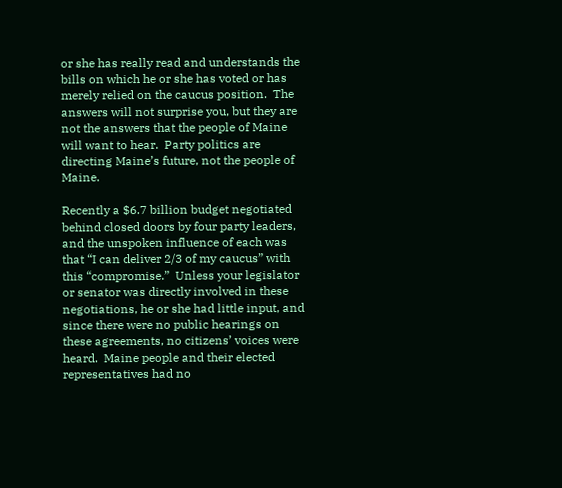or she has really read and understands the bills on which he or she has voted or has merely relied on the caucus position.  The answers will not surprise you, but they are not the answers that the people of Maine will want to hear.  Party politics are directing Maine’s future, not the people of Maine.

Recently a $6.7 billion budget negotiated behind closed doors by four party leaders, and the unspoken influence of each was that “I can deliver 2/3 of my caucus” with this “compromise.”  Unless your legislator or senator was directly involved in these negotiations, he or she had little input, and since there were no public hearings on these agreements, no citizens’ voices were heard.  Maine people and their elected representatives had no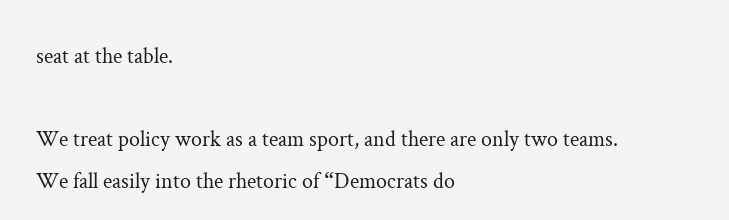seat at the table.

We treat policy work as a team sport, and there are only two teams.  We fall easily into the rhetoric of “Democrats do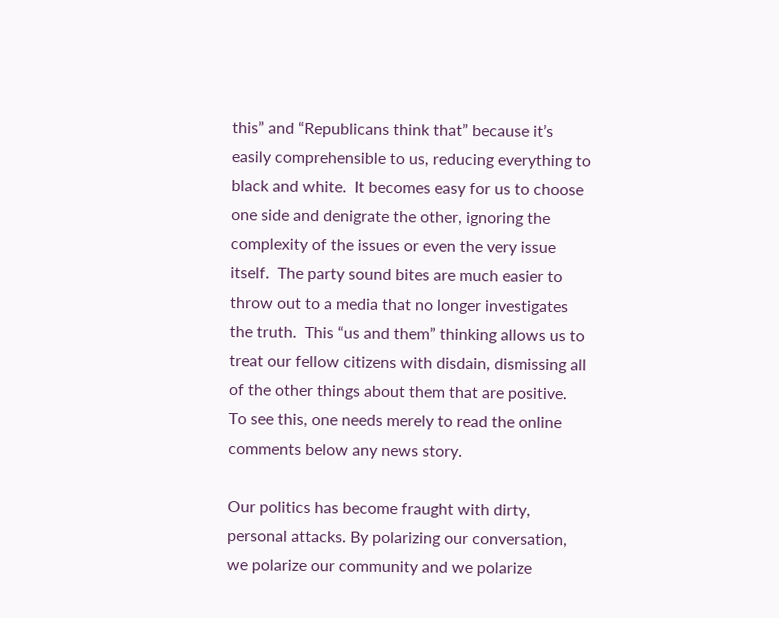this” and “Republicans think that” because it’s easily comprehensible to us, reducing everything to black and white.  It becomes easy for us to choose one side and denigrate the other, ignoring the complexity of the issues or even the very issue itself.  The party sound bites are much easier to throw out to a media that no longer investigates the truth.  This “us and them” thinking allows us to treat our fellow citizens with disdain, dismissing all of the other things about them that are positive.  To see this, one needs merely to read the online comments below any news story.

Our politics has become fraught with dirty, personal attacks. By polarizing our conversation, we polarize our community and we polarize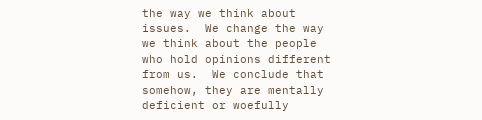the way we think about issues.  We change the way we think about the people who hold opinions different from us.  We conclude that somehow, they are mentally deficient or woefully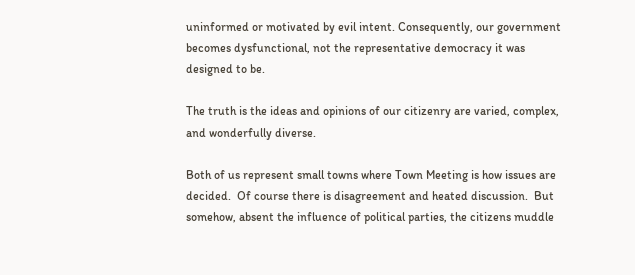uninformed or motivated by evil intent. Consequently, our government becomes dysfunctional, not the representative democracy it was designed to be.

The truth is the ideas and opinions of our citizenry are varied, complex, and wonderfully diverse.

Both of us represent small towns where Town Meeting is how issues are decided.  Of course there is disagreement and heated discussion.  But somehow, absent the influence of political parties, the citizens muddle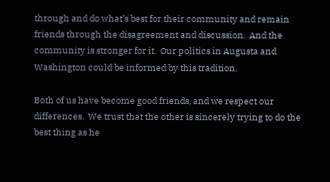through and do what’s best for their community and remain friends through the disagreement and discussion.  And the community is stronger for it.  Our politics in Augusta and Washington could be informed by this tradition.

Both of us have become good friends, and we respect our differences.  We trust that the other is sincerely trying to do the best thing as he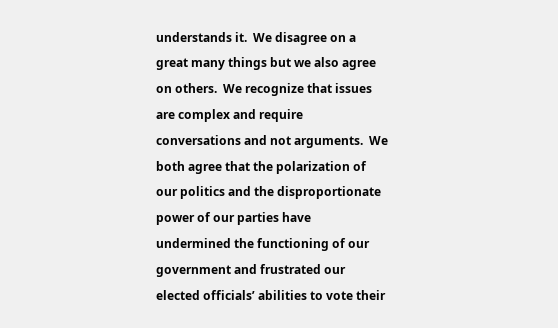understands it.  We disagree on a great many things but we also agree on others.  We recognize that issues are complex and require conversations and not arguments.  We both agree that the polarization of our politics and the disproportionate power of our parties have undermined the functioning of our government and frustrated our elected officials’ abilities to vote their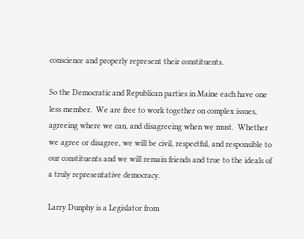conscience and properly represent their constituents.

So the Democratic and Republican parties in Maine each have one less member.  We are free to work together on complex issues, agreeing where we can, and disagreeing when we must.  Whether we agree or disagree, we will be civil, respectful, and responsible to our constituents and we will remain friends and true to the ideals of a truly representative democracy.

Larry Dunphy is a Legislator from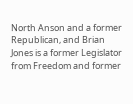North Anson and a former Republican, and Brian Jones is a former Legislator from Freedom and former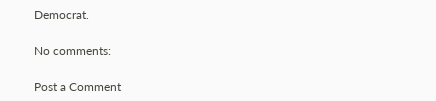Democrat.

No comments:

Post a Comment